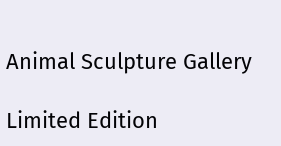Animal Sculpture Gallery

Limited Edition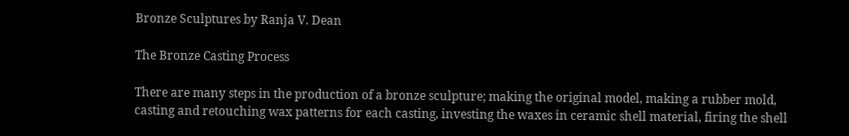Bronze Sculptures by Ranja V. Dean

The Bronze Casting Process

There are many steps in the production of a bronze sculpture; making the original model, making a rubber mold, casting and retouching wax patterns for each casting, investing the waxes in ceramic shell material, firing the shell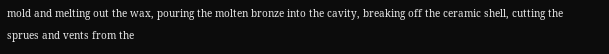mold and melting out the wax, pouring the molten bronze into the cavity, breaking off the ceramic shell, cutting the sprues and vents from the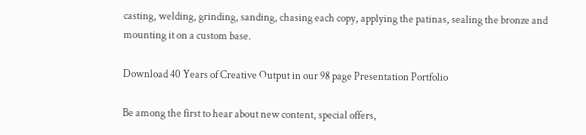casting, welding, grinding, sanding, chasing each copy, applying the patinas, sealing the bronze and mounting it on a custom base.

Download 40 Years of Creative Output in our 98 page Presentation Portfolio

Be among the first to hear about new content, special offers,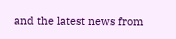and the latest news from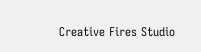Creative Fires Studio